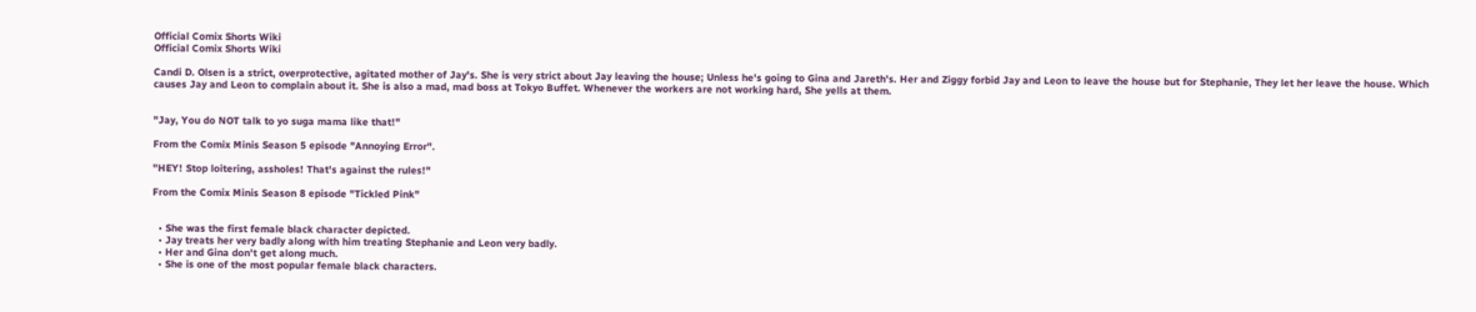Official Comix Shorts Wiki
Official Comix Shorts Wiki

Candi D. Olsen is a strict, overprotective, agitated mother of Jay's. She is very strict about Jay leaving the house; Unless he's going to Gina and Jareth's. Her and Ziggy forbid Jay and Leon to leave the house but for Stephanie, They let her leave the house. Which causes Jay and Leon to complain about it. She is also a mad, mad boss at Tokyo Buffet. Whenever the workers are not working hard, She yells at them.


"Jay, You do NOT talk to yo suga mama like that!"

From the Comix Minis Season 5 episode "Annoying Error".

"HEY! Stop loitering, assholes! That's against the rules!"

From the Comix Minis Season 8 episode "Tickled Pink"


  • She was the first female black character depicted.
  • Jay treats her very badly along with him treating Stephanie and Leon very badly.
  • Her and Gina don't get along much.
  • She is one of the most popular female black characters.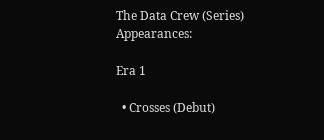The Data Crew (Series) Appearances:

Era 1

  • Crosses (Debut)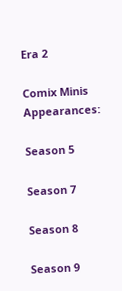Era 2

Comix Minis Appearances:

Season 5

Season 7

Season 8

Season 9